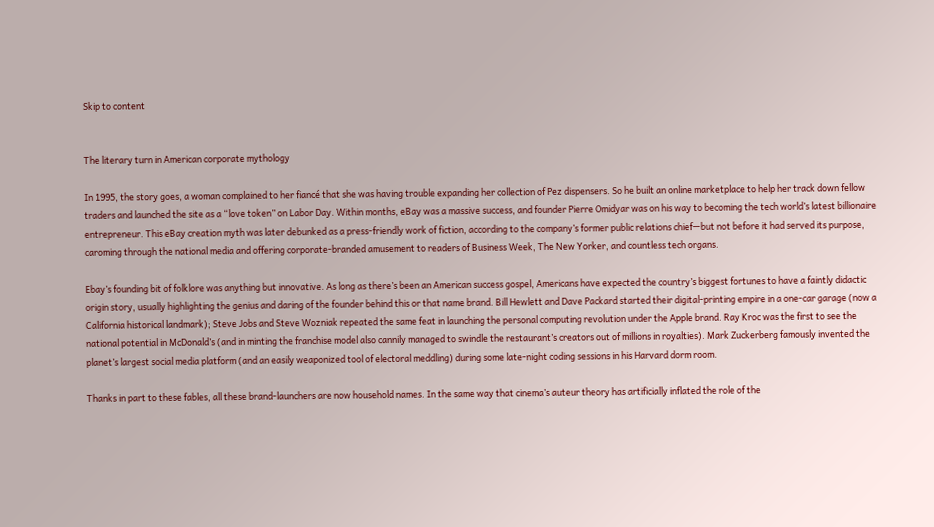Skip to content


The literary turn in American corporate mythology

In 1995, the story goes, a woman complained to her fiancé that she was having trouble expanding her collection of Pez dispensers. So he built an online marketplace to help her track down fellow traders and launched the site as a “love token” on Labor Day. Within months, eBay was a massive success, and founder Pierre Omidyar was on his way to becoming the tech world’s latest billionaire entrepreneur. This eBay creation myth was later debunked as a press-friendly work of fiction, according to the company’s former public relations chief—but not before it had served its purpose, caroming through the national media and offering corporate-branded amusement to readers of Business Week, The New Yorker, and countless tech organs.

Ebay’s founding bit of folklore was anything but innovative. As long as there’s been an American success gospel, Americans have expected the country’s biggest fortunes to have a faintly didactic origin story, usually highlighting the genius and daring of the founder behind this or that name brand. Bill Hewlett and Dave Packard started their digital-printing empire in a one-car garage (now a California historical landmark); Steve Jobs and Steve Wozniak repeated the same feat in launching the personal computing revolution under the Apple brand. Ray Kroc was the first to see the national potential in McDonald’s (and in minting the franchise model also cannily managed to swindle the restaurant’s creators out of millions in royalties). Mark Zuckerberg famously invented the planet’s largest social media platform (and an easily weaponized tool of electoral meddling) during some late-night coding sessions in his Harvard dorm room.

Thanks in part to these fables, all these brand-launchers are now household names. In the same way that cinema’s auteur theory has artificially inflated the role of the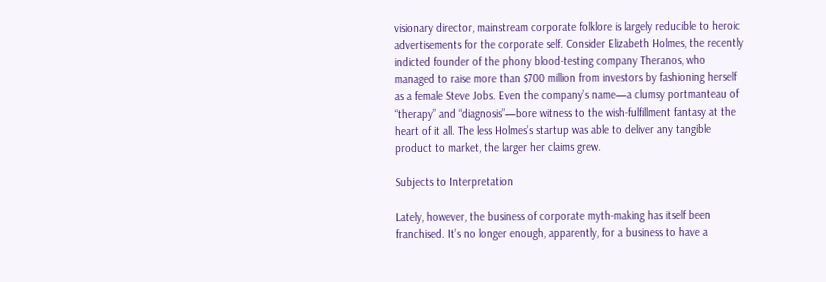visionary director, mainstream corporate folklore is largely reducible to heroic advertisements for the corporate self. Consider Elizabeth Holmes, the recently indicted founder of the phony blood-testing company Theranos, who managed to raise more than $700 million from investors by fashioning herself as a female Steve Jobs. Even the company’s name—a clumsy portmanteau of “therapy” and “diagnosis”—bore witness to the wish-fulfillment fantasy at the heart of it all. The less Holmes’s startup was able to deliver any tangible product to market, the larger her claims grew.

Subjects to Interpretation

Lately, however, the business of corporate myth-making has itself been franchised. It’s no longer enough, apparently, for a business to have a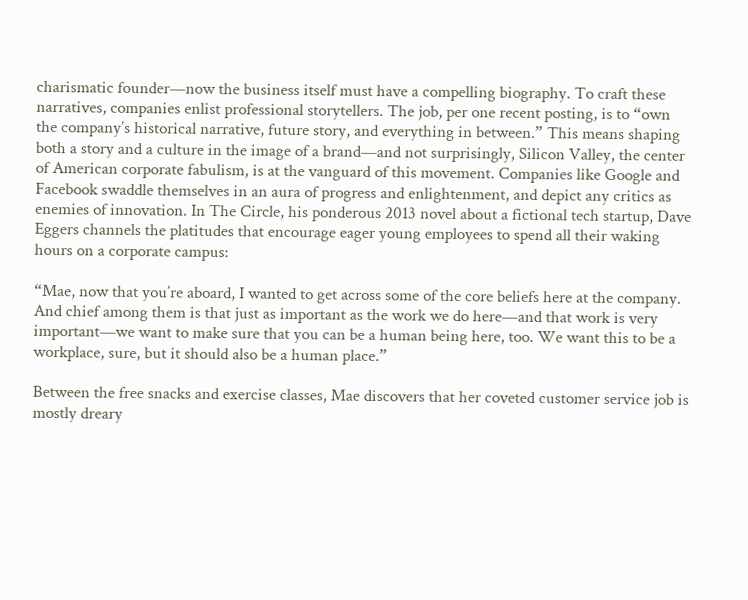charismatic founder—now the business itself must have a compelling biography. To craft these narratives, companies enlist professional storytellers. The job, per one recent posting, is to “own the company’s historical narrative, future story, and everything in between.” This means shaping both a story and a culture in the image of a brand—and not surprisingly, Silicon Valley, the center of American corporate fabulism, is at the vanguard of this movement. Companies like Google and Facebook swaddle themselves in an aura of progress and enlightenment, and depict any critics as enemies of innovation. In The Circle, his ponderous 2013 novel about a fictional tech startup, Dave Eggers channels the platitudes that encourage eager young employees to spend all their waking hours on a corporate campus:

“Mae, now that you’re aboard, I wanted to get across some of the core beliefs here at the company. And chief among them is that just as important as the work we do here—and that work is very important—we want to make sure that you can be a human being here, too. We want this to be a workplace, sure, but it should also be a human place.”

Between the free snacks and exercise classes, Mae discovers that her coveted customer service job is mostly dreary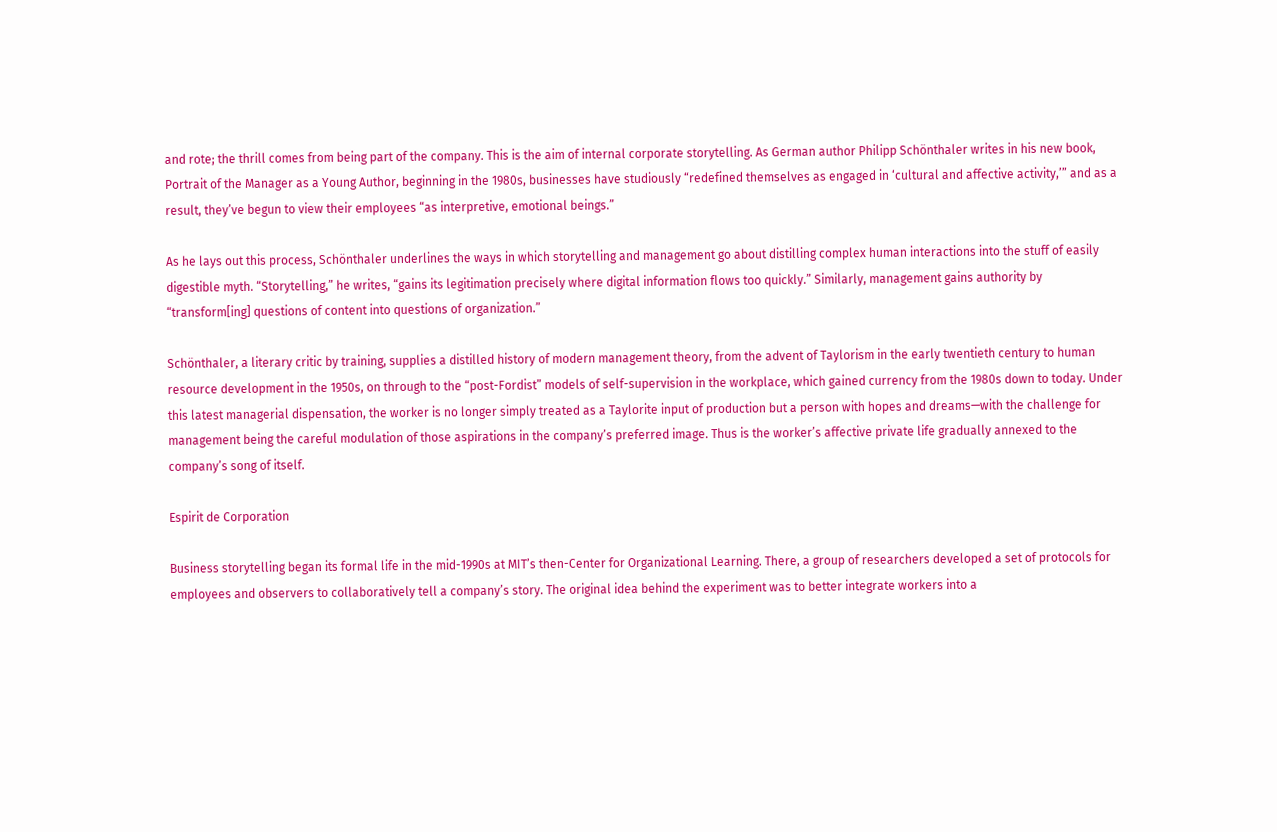and rote; the thrill comes from being part of the company. This is the aim of internal corporate storytelling. As German author Philipp Schönthaler writes in his new book, Portrait of the Manager as a Young Author, beginning in the 1980s, businesses have studiously “redefined themselves as engaged in ‘cultural and affective activity,’” and as a result, they’ve begun to view their employees “as interpretive, emotional beings.”

As he lays out this process, Schönthaler underlines the ways in which storytelling and management go about distilling complex human interactions into the stuff of easily digestible myth. “Storytelling,” he writes, “gains its legitimation precisely where digital information flows too quickly.” Similarly, management gains authority by “transform[ing] questions of content into questions of organization.”

Schönthaler, a literary critic by training, supplies a distilled history of modern management theory, from the advent of Taylorism in the early twentieth century to human resource development in the 1950s, on through to the “post-Fordist” models of self-supervision in the workplace, which gained currency from the 1980s down to today. Under this latest managerial dispensation, the worker is no longer simply treated as a Taylorite input of production but a person with hopes and dreams—with the challenge for management being the careful modulation of those aspirations in the company’s preferred image. Thus is the worker’s affective private life gradually annexed to the company’s song of itself.

Espirit de Corporation

Business storytelling began its formal life in the mid-1990s at MIT’s then-Center for Organizational Learning. There, a group of researchers developed a set of protocols for employees and observers to collaboratively tell a company’s story. The original idea behind the experiment was to better integrate workers into a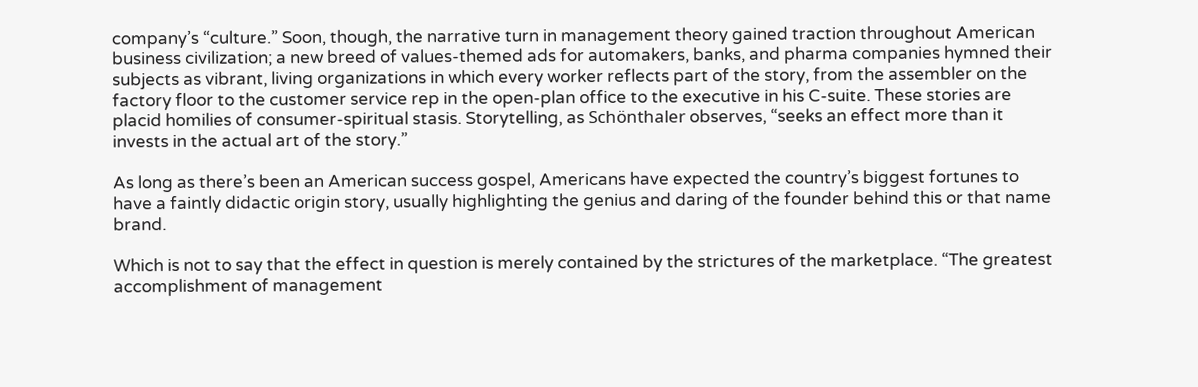company’s “culture.” Soon, though, the narrative turn in management theory gained traction throughout American business civilization; a new breed of values-themed ads for automakers, banks, and pharma companies hymned their subjects as vibrant, living organizations in which every worker reflects part of the story, from the assembler on the factory floor to the customer service rep in the open-plan office to the executive in his C-suite. These stories are placid homilies of consumer-spiritual stasis. Storytelling, as Schönthaler observes, “seeks an effect more than it invests in the actual art of the story.”

As long as there’s been an American success gospel, Americans have expected the country’s biggest fortunes to have a faintly didactic origin story, usually highlighting the genius and daring of the founder behind this or that name brand.

Which is not to say that the effect in question is merely contained by the strictures of the marketplace. “The greatest accomplishment of management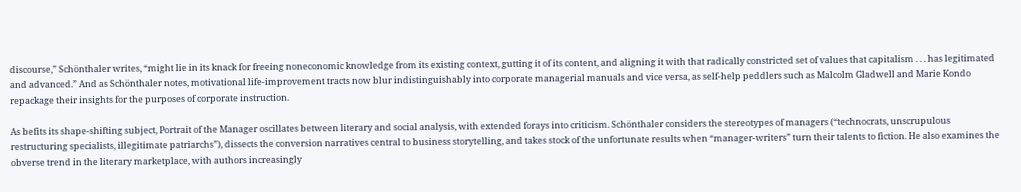discourse,” Schönthaler writes, “might lie in its knack for freeing noneconomic knowledge from its existing context, gutting it of its content, and aligning it with that radically constricted set of values that capitalism . . . has legitimated and advanced.” And as Schönthaler notes, motivational life-improvement tracts now blur indistinguishably into corporate managerial manuals and vice versa, as self-help peddlers such as Malcolm Gladwell and Marie Kondo repackage their insights for the purposes of corporate instruction.

As befits its shape-shifting subject, Portrait of the Manager oscillates between literary and social analysis, with extended forays into criticism. Schönthaler considers the stereotypes of managers (“technocrats, unscrupulous restructuring specialists, illegitimate patriarchs”), dissects the conversion narratives central to business storytelling, and takes stock of the unfortunate results when “manager-writers” turn their talents to fiction. He also examines the obverse trend in the literary marketplace, with authors increasingly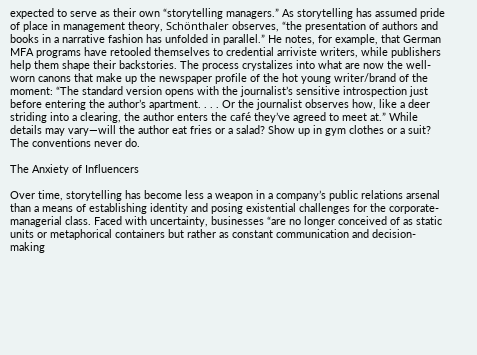expected to serve as their own “storytelling managers.” As storytelling has assumed pride of place in management theory, Schönthaler observes, “the presentation of authors and books in a narrative fashion has unfolded in parallel.” He notes, for example, that German MFA programs have retooled themselves to credential arriviste writers, while publishers help them shape their backstories. The process crystalizes into what are now the well-worn canons that make up the newspaper profile of the hot young writer/brand of the moment: “The standard version opens with the journalist’s sensitive introspection just before entering the author’s apartment. . . . Or the journalist observes how, like a deer striding into a clearing, the author enters the café they’ve agreed to meet at.” While details may vary—will the author eat fries or a salad? Show up in gym clothes or a suit? The conventions never do.

The Anxiety of Influencers

Over time, storytelling has become less a weapon in a company’s public relations arsenal than a means of establishing identity and posing existential challenges for the corporate-managerial class. Faced with uncertainty, businesses “are no longer conceived of as static units or metaphorical containers but rather as constant communication and decision-making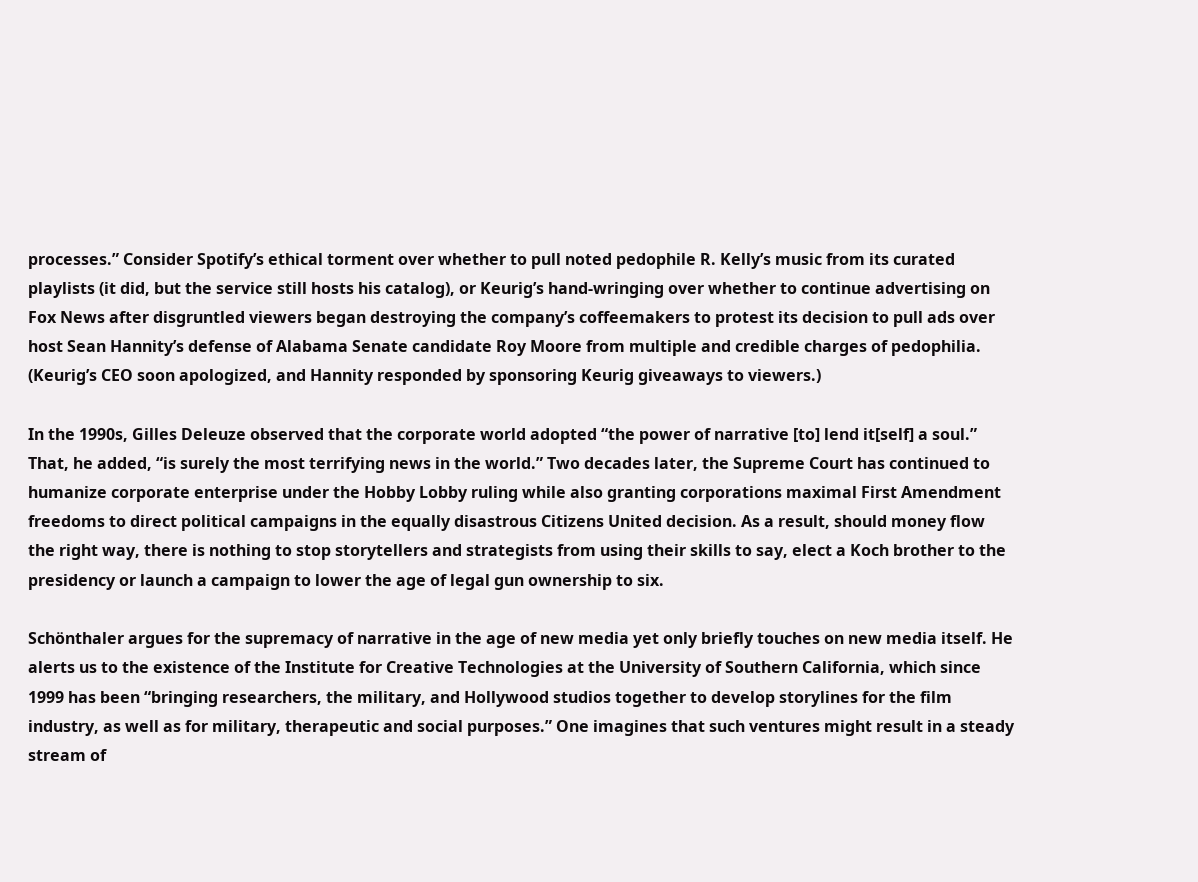processes.” Consider Spotify’s ethical torment over whether to pull noted pedophile R. Kelly’s music from its curated playlists (it did, but the service still hosts his catalog), or Keurig’s hand-wringing over whether to continue advertising on Fox News after disgruntled viewers began destroying the company’s coffeemakers to protest its decision to pull ads over host Sean Hannity’s defense of Alabama Senate candidate Roy Moore from multiple and credible charges of pedophilia. (Keurig’s CEO soon apologized, and Hannity responded by sponsoring Keurig giveaways to viewers.)

In the 1990s, Gilles Deleuze observed that the corporate world adopted “the power of narrative [to] lend it[self] a soul.” That, he added, “is surely the most terrifying news in the world.” Two decades later, the Supreme Court has continued to humanize corporate enterprise under the Hobby Lobby ruling while also granting corporations maximal First Amendment freedoms to direct political campaigns in the equally disastrous Citizens United decision. As a result, should money flow the right way, there is nothing to stop storytellers and strategists from using their skills to say, elect a Koch brother to the presidency or launch a campaign to lower the age of legal gun ownership to six.

Schönthaler argues for the supremacy of narrative in the age of new media yet only briefly touches on new media itself. He alerts us to the existence of the Institute for Creative Technologies at the University of Southern California, which since 1999 has been “bringing researchers, the military, and Hollywood studios together to develop storylines for the film industry, as well as for military, therapeutic and social purposes.” One imagines that such ventures might result in a steady stream of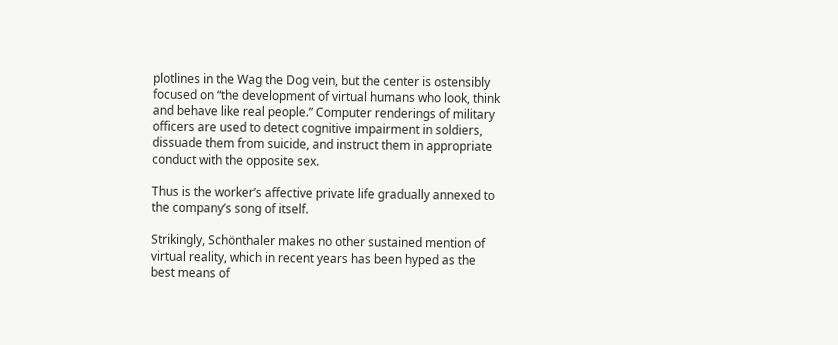plotlines in the Wag the Dog vein, but the center is ostensibly focused on “the development of virtual humans who look, think and behave like real people.” Computer renderings of military officers are used to detect cognitive impairment in soldiers, dissuade them from suicide, and instruct them in appropriate conduct with the opposite sex.

Thus is the worker’s affective private life gradually annexed to the company’s song of itself.

Strikingly, Schönthaler makes no other sustained mention of virtual reality, which in recent years has been hyped as the best means of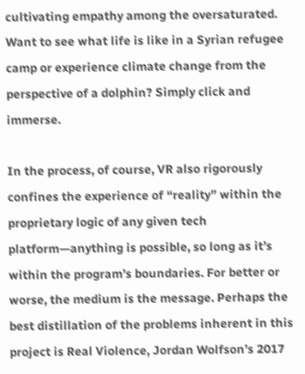cultivating empathy among the oversaturated. Want to see what life is like in a Syrian refugee camp or experience climate change from the perspective of a dolphin? Simply click and immerse.

In the process, of course, VR also rigorously confines the experience of “reality” within the proprietary logic of any given tech platform—anything is possible, so long as it’s within the program’s boundaries. For better or worse, the medium is the message. Perhaps the best distillation of the problems inherent in this project is Real Violence, Jordan Wolfson’s 2017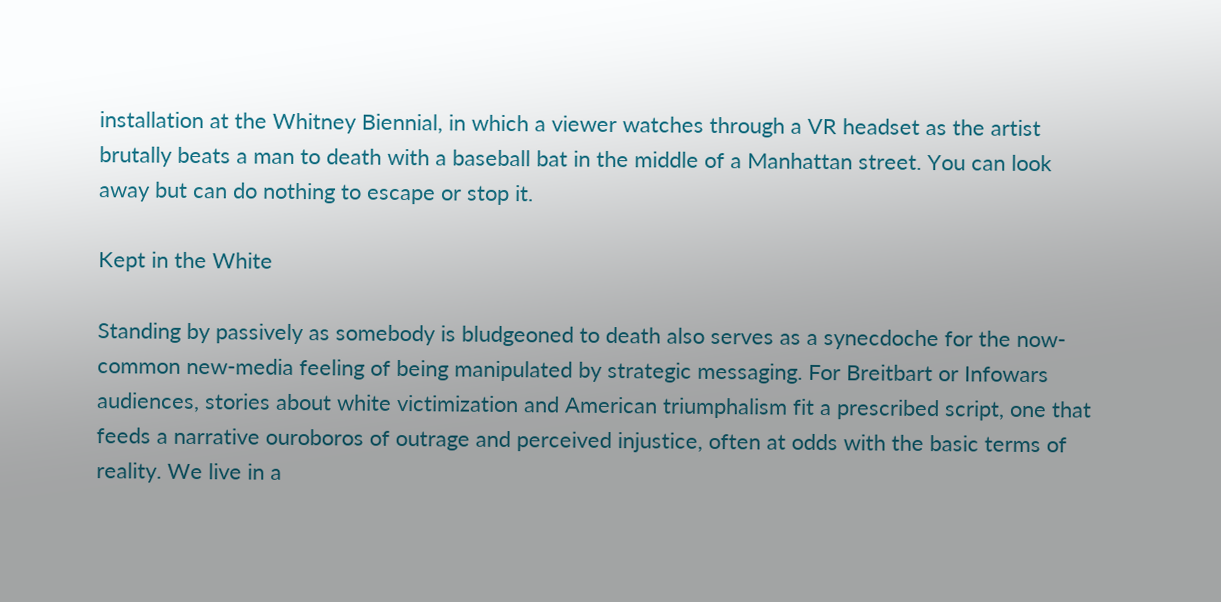installation at the Whitney Biennial, in which a viewer watches through a VR headset as the artist brutally beats a man to death with a baseball bat in the middle of a Manhattan street. You can look away but can do nothing to escape or stop it.

Kept in the White

Standing by passively as somebody is bludgeoned to death also serves as a synecdoche for the now-common new-media feeling of being manipulated by strategic messaging. For Breitbart or Infowars audiences, stories about white victimization and American triumphalism fit a prescribed script, one that feeds a narrative ouroboros of outrage and perceived injustice, often at odds with the basic terms of reality. We live in a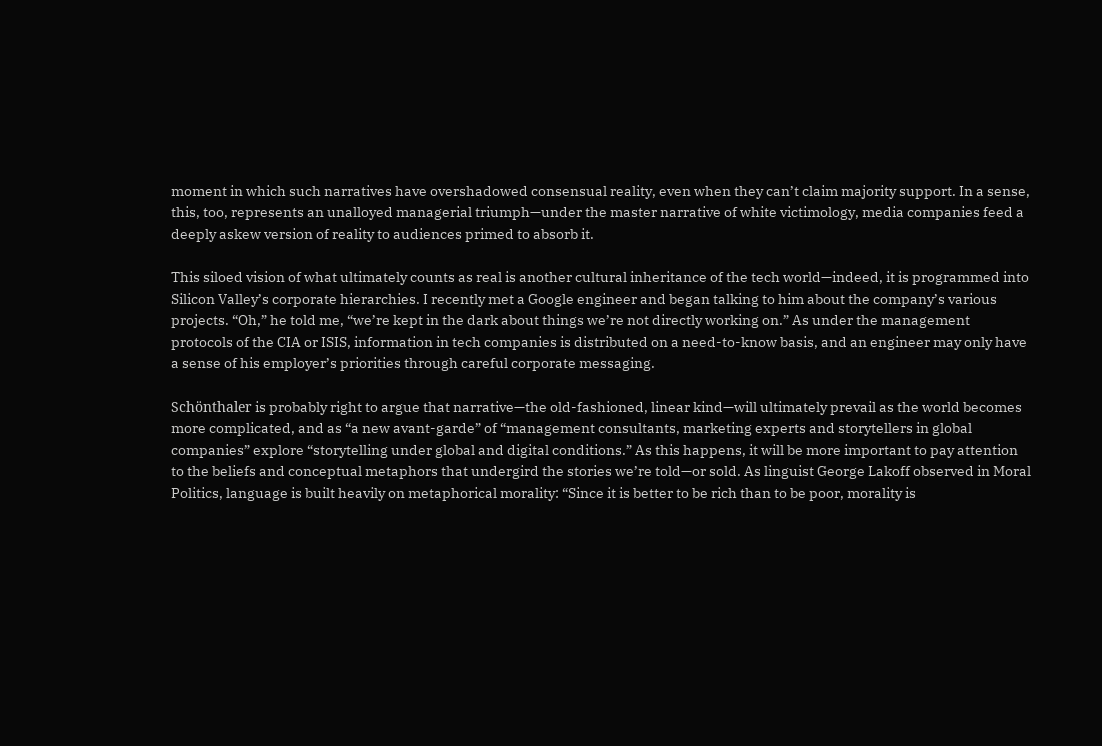moment in which such narratives have overshadowed consensual reality, even when they can’t claim majority support. In a sense, this, too, represents an unalloyed managerial triumph—under the master narrative of white victimology, media companies feed a deeply askew version of reality to audiences primed to absorb it.

This siloed vision of what ultimately counts as real is another cultural inheritance of the tech world—indeed, it is programmed into Silicon Valley’s corporate hierarchies. I recently met a Google engineer and began talking to him about the company’s various projects. “Oh,” he told me, “we’re kept in the dark about things we’re not directly working on.” As under the management protocols of the CIA or ISIS, information in tech companies is distributed on a need-to-know basis, and an engineer may only have a sense of his employer’s priorities through careful corporate messaging.

Schönthaler is probably right to argue that narrative—the old-fashioned, linear kind—will ultimately prevail as the world becomes more complicated, and as “a new avant-garde” of “management consultants, marketing experts and storytellers in global companies” explore “storytelling under global and digital conditions.” As this happens, it will be more important to pay attention to the beliefs and conceptual metaphors that undergird the stories we’re told—or sold. As linguist George Lakoff observed in Moral Politics, language is built heavily on metaphorical morality: “Since it is better to be rich than to be poor, morality is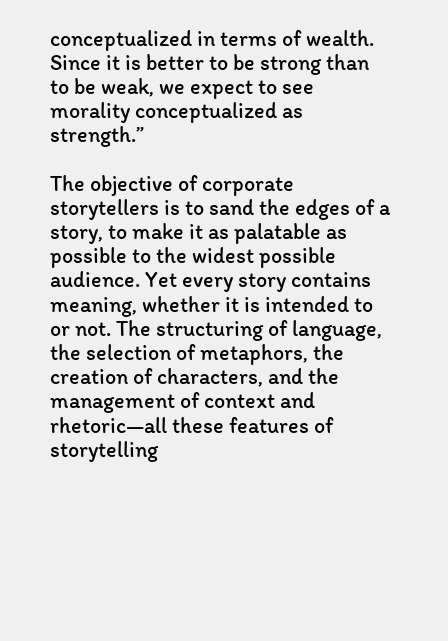conceptualized in terms of wealth. Since it is better to be strong than to be weak, we expect to see morality conceptualized as strength.”

The objective of corporate storytellers is to sand the edges of a story, to make it as palatable as possible to the widest possible audience. Yet every story contains meaning, whether it is intended to or not. The structuring of language, the selection of metaphors, the creation of characters, and the management of context and rhetoric—all these features of storytelling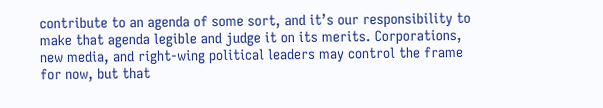contribute to an agenda of some sort, and it’s our responsibility to make that agenda legible and judge it on its merits. Corporations, new media, and right-wing political leaders may control the frame for now, but that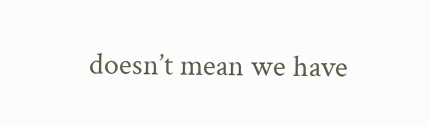doesn’t mean we have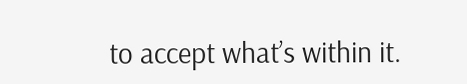to accept what’s within it.